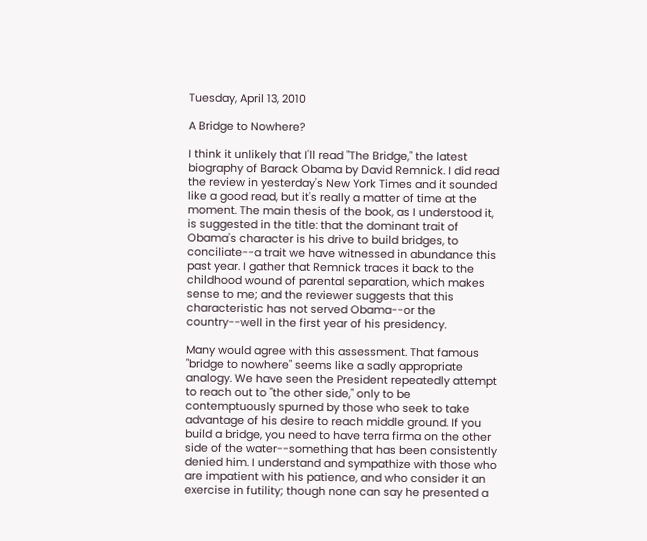Tuesday, April 13, 2010

A Bridge to Nowhere?

I think it unlikely that I'll read "The Bridge," the latest biography of Barack Obama by David Remnick. I did read the review in yesterday's New York Times and it sounded like a good read, but it's really a matter of time at the moment. The main thesis of the book, as I understood it, is suggested in the title: that the dominant trait of Obama's character is his drive to build bridges, to conciliate--a trait we have witnessed in abundance this past year. I gather that Remnick traces it back to the childhood wound of parental separation, which makes sense to me; and the reviewer suggests that this characteristic has not served Obama--or the country--well in the first year of his presidency.

Many would agree with this assessment. That famous "bridge to nowhere" seems like a sadly appropriate analogy. We have seen the President repeatedly attempt to reach out to "the other side," only to be contemptuously spurned by those who seek to take advantage of his desire to reach middle ground. If you build a bridge, you need to have terra firma on the other side of the water--something that has been consistently denied him. I understand and sympathize with those who are impatient with his patience, and who consider it an exercise in futility; though none can say he presented a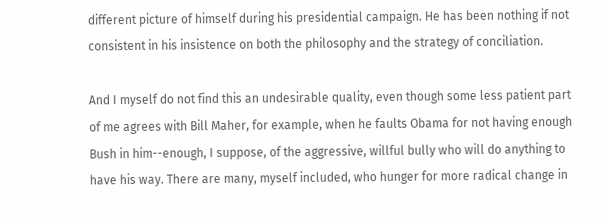different picture of himself during his presidential campaign. He has been nothing if not consistent in his insistence on both the philosophy and the strategy of conciliation.

And I myself do not find this an undesirable quality, even though some less patient part of me agrees with Bill Maher, for example, when he faults Obama for not having enough Bush in him--enough, I suppose, of the aggressive, willful bully who will do anything to have his way. There are many, myself included, who hunger for more radical change in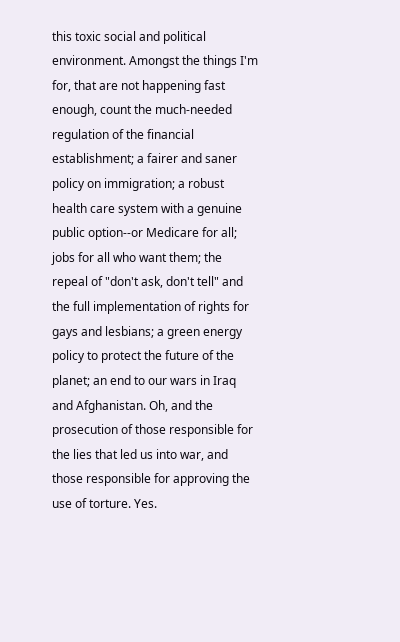this toxic social and political environment. Amongst the things I'm for, that are not happening fast enough, count the much-needed regulation of the financial establishment; a fairer and saner policy on immigration; a robust health care system with a genuine public option--or Medicare for all; jobs for all who want them; the repeal of "don't ask, don't tell" and the full implementation of rights for gays and lesbians; a green energy policy to protect the future of the planet; an end to our wars in Iraq and Afghanistan. Oh, and the prosecution of those responsible for the lies that led us into war, and those responsible for approving the use of torture. Yes.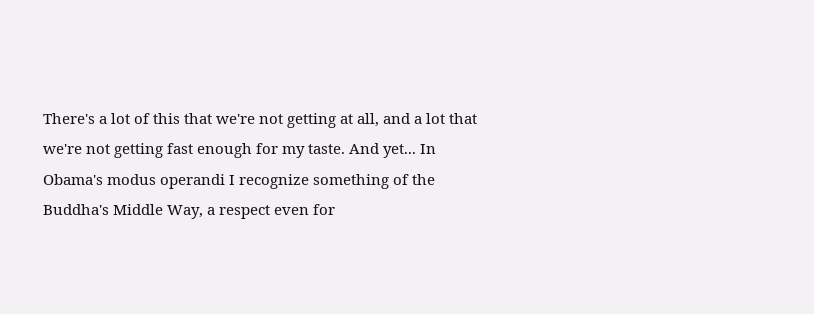There's a lot of this that we're not getting at all, and a lot that we're not getting fast enough for my taste. And yet... In Obama's modus operandi I recognize something of the Buddha's Middle Way, a respect even for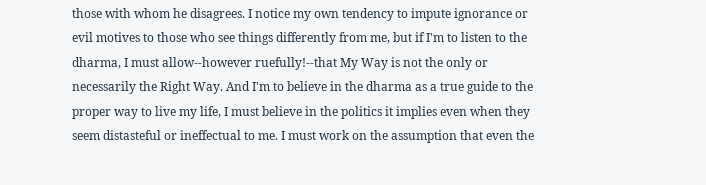those with whom he disagrees. I notice my own tendency to impute ignorance or evil motives to those who see things differently from me, but if I'm to listen to the dharma, I must allow--however ruefully!--that My Way is not the only or necessarily the Right Way. And I'm to believe in the dharma as a true guide to the proper way to live my life, I must believe in the politics it implies even when they seem distasteful or ineffectual to me. I must work on the assumption that even the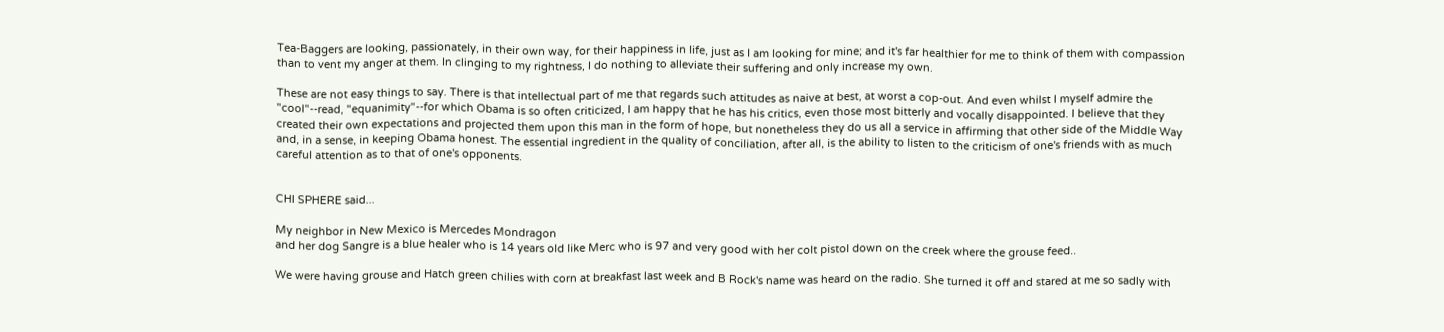Tea-Baggers are looking, passionately, in their own way, for their happiness in life, just as I am looking for mine; and it's far healthier for me to think of them with compassion than to vent my anger at them. In clinging to my rightness, I do nothing to alleviate their suffering and only increase my own.

These are not easy things to say. There is that intellectual part of me that regards such attitudes as naive at best, at worst a cop-out. And even whilst I myself admire the "cool"--read, "equanimity"--for which Obama is so often criticized, I am happy that he has his critics, even those most bitterly and vocally disappointed. I believe that they created their own expectations and projected them upon this man in the form of hope, but nonetheless they do us all a service in affirming that other side of the Middle Way and, in a sense, in keeping Obama honest. The essential ingredient in the quality of conciliation, after all, is the ability to listen to the criticism of one's friends with as much careful attention as to that of one's opponents.


CHI SPHERE said...

My neighbor in New Mexico is Mercedes Mondragon
and her dog Sangre is a blue healer who is 14 years old like Merc who is 97 and very good with her colt pistol down on the creek where the grouse feed..

We were having grouse and Hatch green chilies with corn at breakfast last week and B Rock's name was heard on the radio. She turned it off and stared at me so sadly with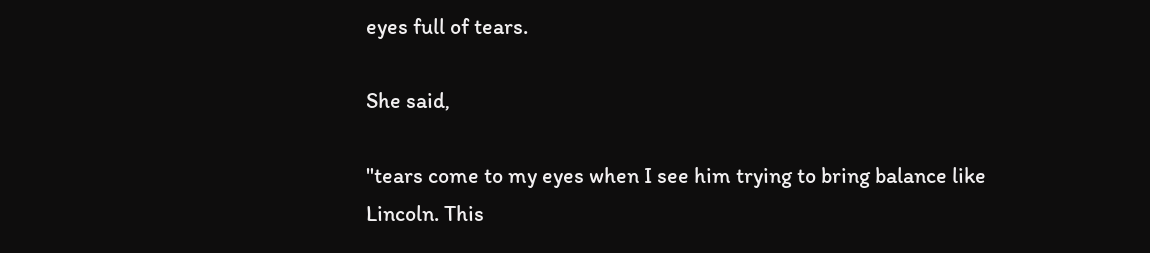eyes full of tears.

She said,

"tears come to my eyes when I see him trying to bring balance like Lincoln. This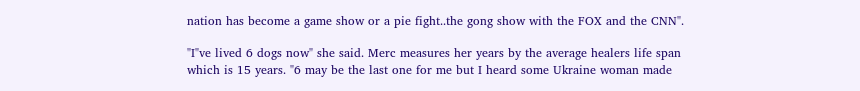nation has become a game show or a pie fight..the gong show with the FOX and the CNN".

"I"ve lived 6 dogs now" she said. Merc measures her years by the average healers life span which is 15 years. "6 may be the last one for me but I heard some Ukraine woman made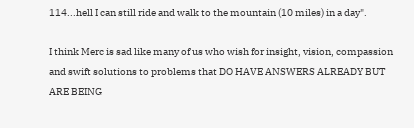114...hell I can still ride and walk to the mountain (10 miles) in a day".

I think Merc is sad like many of us who wish for insight, vision, compassion and swift solutions to problems that DO HAVE ANSWERS ALREADY BUT ARE BEING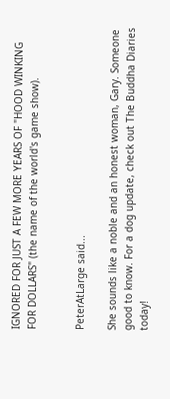IGNORED FOR JUST A FEW MORE YEARS OF "HOOD WINKING FOR DOLLARS" (the name of the world's game show).


PeterAtLarge said...

She sounds like a noble and an honest woman, Gary. Someone good to know. For a dog update, check out The Buddha Diaries today!